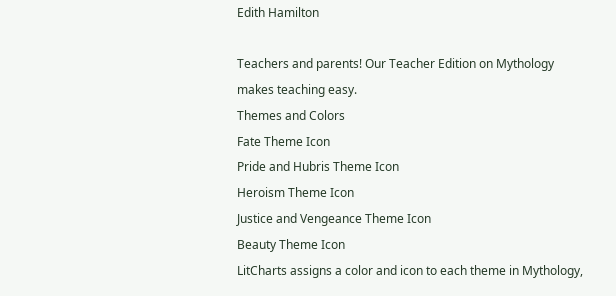Edith Hamilton

Teachers and parents! Our Teacher Edition on Mythology makes teaching easy.
Themes and Colors
Fate Theme Icon
Pride and Hubris Theme Icon
Heroism Theme Icon
Justice and Vengeance Theme Icon
Beauty Theme Icon
LitCharts assigns a color and icon to each theme in Mythology,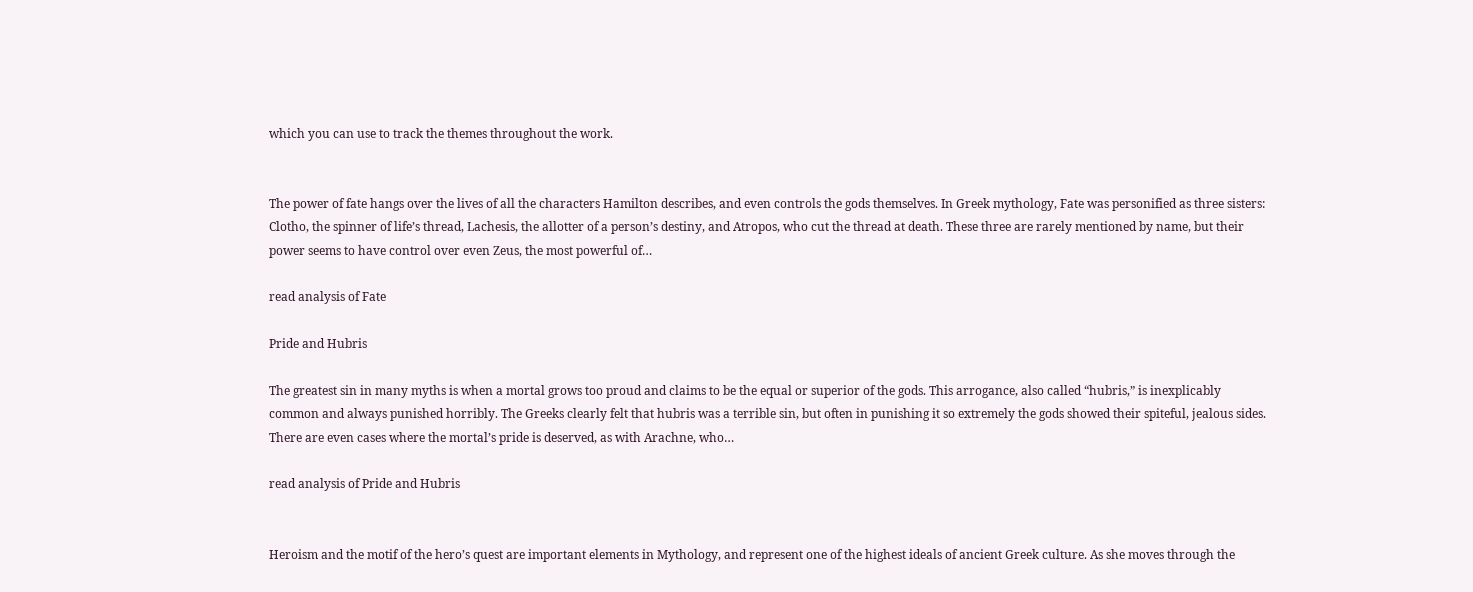which you can use to track the themes throughout the work.


The power of fate hangs over the lives of all the characters Hamilton describes, and even controls the gods themselves. In Greek mythology, Fate was personified as three sisters: Clotho, the spinner of life’s thread, Lachesis, the allotter of a person’s destiny, and Atropos, who cut the thread at death. These three are rarely mentioned by name, but their power seems to have control over even Zeus, the most powerful of…

read analysis of Fate

Pride and Hubris

The greatest sin in many myths is when a mortal grows too proud and claims to be the equal or superior of the gods. This arrogance, also called “hubris,” is inexplicably common and always punished horribly. The Greeks clearly felt that hubris was a terrible sin, but often in punishing it so extremely the gods showed their spiteful, jealous sides. There are even cases where the mortal’s pride is deserved, as with Arachne, who…

read analysis of Pride and Hubris


Heroism and the motif of the hero’s quest are important elements in Mythology, and represent one of the highest ideals of ancient Greek culture. As she moves through the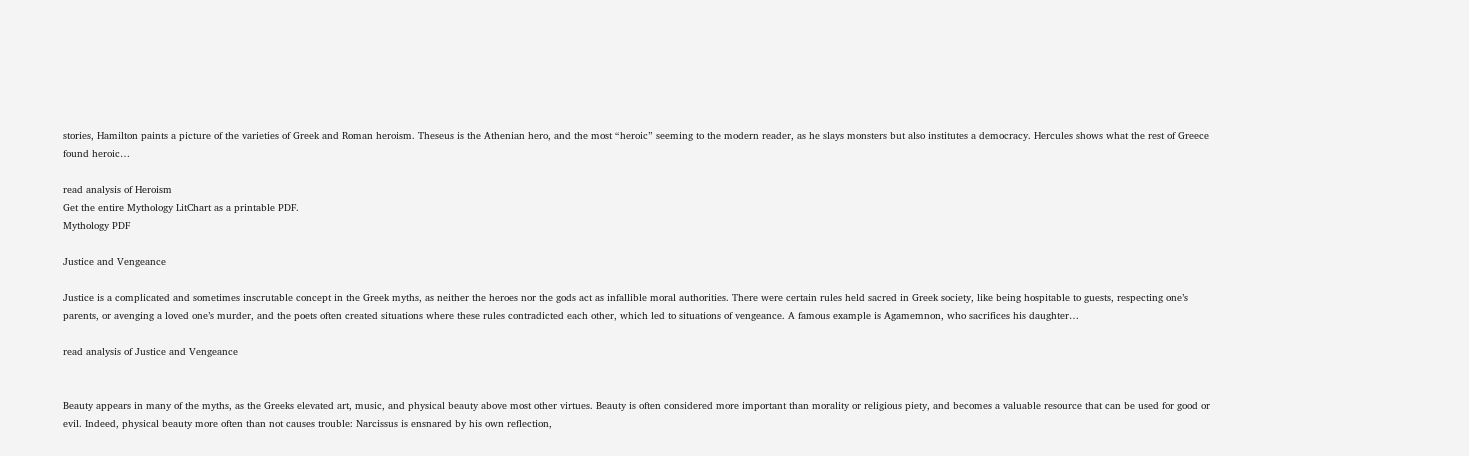stories, Hamilton paints a picture of the varieties of Greek and Roman heroism. Theseus is the Athenian hero, and the most “heroic” seeming to the modern reader, as he slays monsters but also institutes a democracy. Hercules shows what the rest of Greece found heroic…

read analysis of Heroism
Get the entire Mythology LitChart as a printable PDF.
Mythology PDF

Justice and Vengeance

Justice is a complicated and sometimes inscrutable concept in the Greek myths, as neither the heroes nor the gods act as infallible moral authorities. There were certain rules held sacred in Greek society, like being hospitable to guests, respecting one’s parents, or avenging a loved one’s murder, and the poets often created situations where these rules contradicted each other, which led to situations of vengeance. A famous example is Agamemnon, who sacrifices his daughter…

read analysis of Justice and Vengeance


Beauty appears in many of the myths, as the Greeks elevated art, music, and physical beauty above most other virtues. Beauty is often considered more important than morality or religious piety, and becomes a valuable resource that can be used for good or evil. Indeed, physical beauty more often than not causes trouble: Narcissus is ensnared by his own reflection,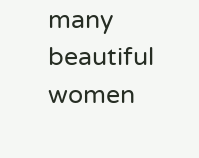many beautiful women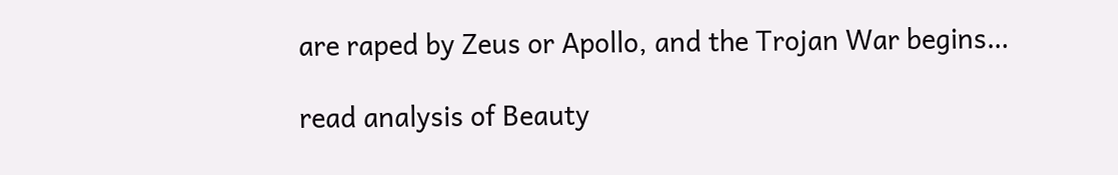are raped by Zeus or Apollo, and the Trojan War begins…

read analysis of Beauty